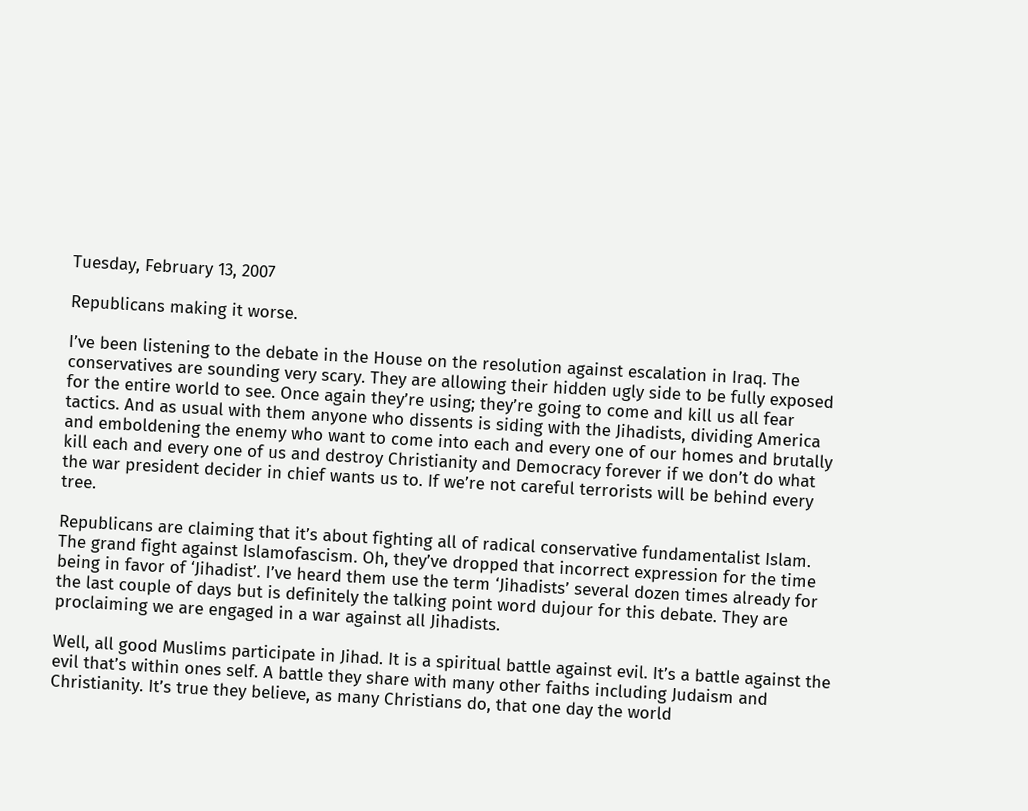Tuesday, February 13, 2007

Republicans making it worse.

I’ve been listening to the debate in the House on the resolution against escalation in Iraq. The conservatives are sounding very scary. They are allowing their hidden ugly side to be fully exposed for the entire world to see. Once again they’re using; they’re going to come and kill us all fear tactics. And as usual with them anyone who dissents is siding with the Jihadists, dividing America and emboldening the enemy who want to come into each and every one of our homes and brutally kill each and every one of us and destroy Christianity and Democracy forever if we don’t do what the war president decider in chief wants us to. If we’re not careful terrorists will be behind every tree.

Republicans are claiming that it’s about fighting all of radical conservative fundamentalist Islam. The grand fight against Islamofascism. Oh, they’ve dropped that incorrect expression for the time being in favor of ‘Jihadist’. I’ve heard them use the term ‘Jihadists’ several dozen times already for the last couple of days but is definitely the talking point word dujour for this debate. They are proclaiming we are engaged in a war against all Jihadists.

Well, all good Muslims participate in Jihad. It is a spiritual battle against evil. It’s a battle against the evil that’s within ones self. A battle they share with many other faiths including Judaism and Christianity. It’s true they believe, as many Christians do, that one day the world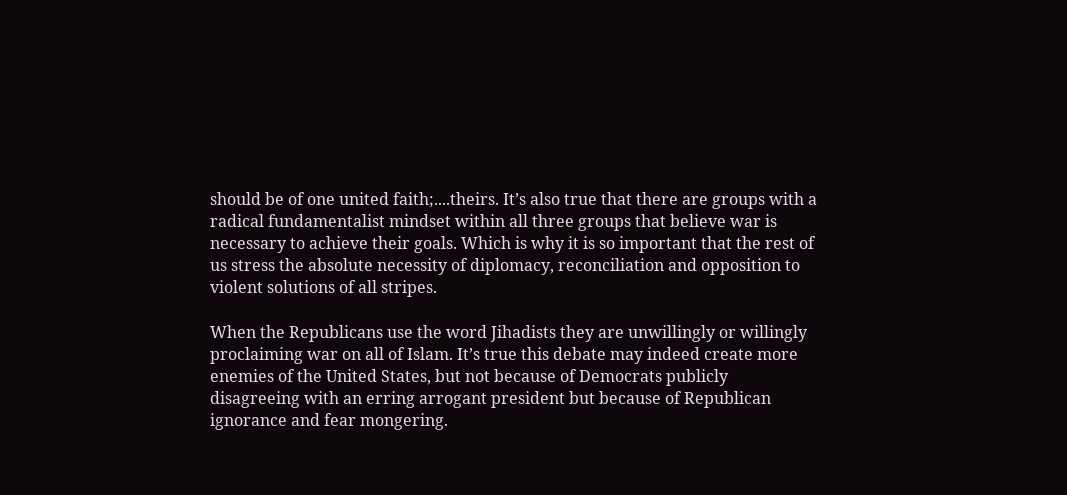should be of one united faith;....theirs. It’s also true that there are groups with a radical fundamentalist mindset within all three groups that believe war is necessary to achieve their goals. Which is why it is so important that the rest of us stress the absolute necessity of diplomacy, reconciliation and opposition to violent solutions of all stripes.

When the Republicans use the word Jihadists they are unwillingly or willingly proclaiming war on all of Islam. It’s true this debate may indeed create more enemies of the United States, but not because of Democrats publicly disagreeing with an erring arrogant president but because of Republican ignorance and fear mongering.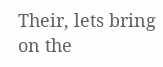Their, lets bring on the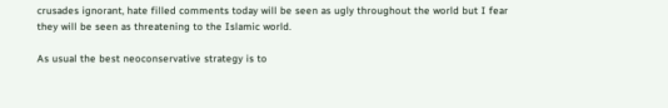crusades ignorant, hate filled comments today will be seen as ugly throughout the world but I fear they will be seen as threatening to the Islamic world.

As usual the best neoconservative strategy is to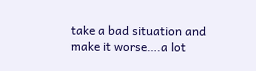take a bad situation and make it worse….a lot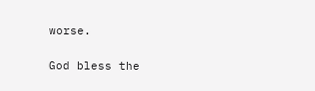worse.

God bless the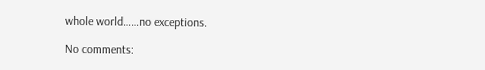whole world……no exceptions.

No comments: